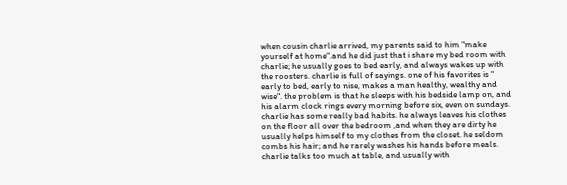when cousin charlie arrived, my parents said to him "make yourself at home".and he did just that i share my bed room with charlie; he usually goes to bed early, and always wakes up with the roosters. charlie is full of sayings. one of his favorites is " early to bed, early to nise, makes a man healthy, wealthy and wise". the problem is that he sleeps with his bedside lamp on, and his alarm clock rings every morning before six, even on sundays. charlie has some really bad habits. he always leaves his clothes on the floor all over the bedroom ,and when they are dirty he usually helps himself to my clothes from the closet. he seldom combs his hair; and he rarely washes his hands before meals. charlie talks too much at table, and usually with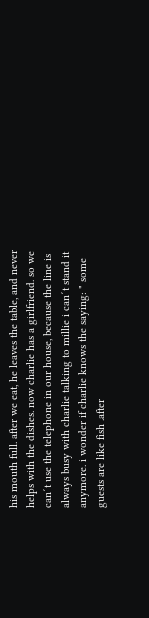his mouth full. after we eat, he leaves the table, and never helps with the dishes. now charlie has a girlfriend. so we can´t use the telephone in our house, because the line is always busy with charlie talking to millie i can´t stand it anymore. i wonder if charlie knows the saying: " some guests are like fish .after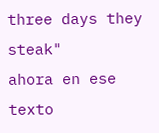three days they steak"
ahora en ese texto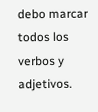debo marcar todos los verbos y adjetivos.